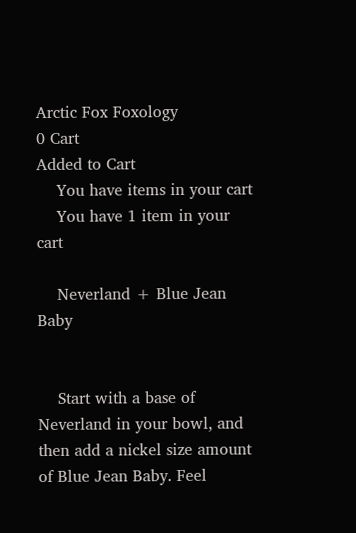Arctic Fox Foxology
0 Cart
Added to Cart
    You have items in your cart
    You have 1 item in your cart

    Neverland + Blue Jean Baby


    Start with a base of Neverland in your bowl, and then add a nickel size amount of Blue Jean Baby. Feel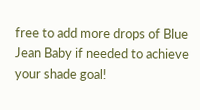free to add more drops of Blue Jean Baby if needed to achieve your shade goal!